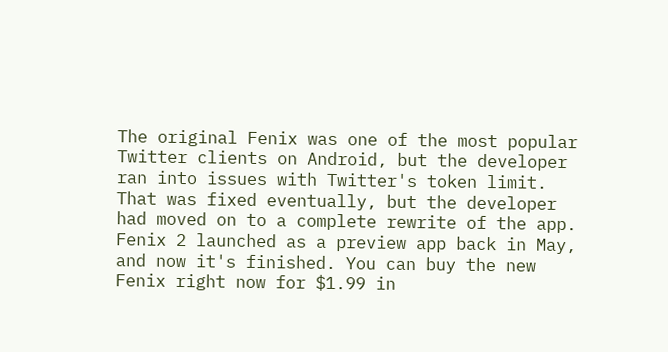The original Fenix was one of the most popular Twitter clients on Android, but the developer ran into issues with Twitter's token limit. That was fixed eventually, but the developer had moved on to a complete rewrite of the app. Fenix 2 launched as a preview app back in May, and now it's finished. You can buy the new Fenix right now for $1.99 in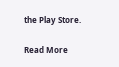the Play Store.

Read More